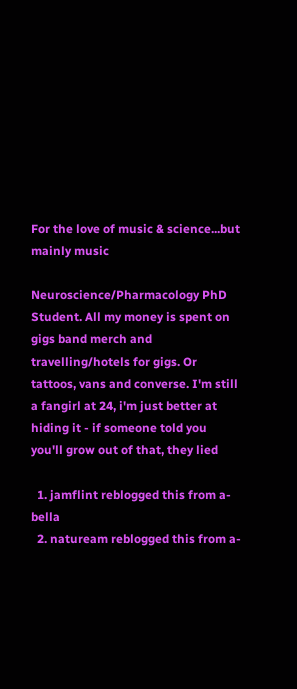For the love of music & science...but mainly music

Neuroscience/Pharmacology PhD Student. All my money is spent on gigs band merch and travelling/hotels for gigs. Or tattoos, vans and converse. I'm still a fangirl at 24, i'm just better at hiding it - if someone told you you'll grow out of that, they lied

  1. jamflint reblogged this from a-bella
  2. natuream reblogged this from a-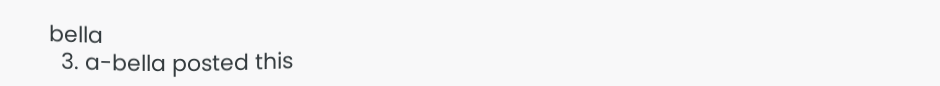bella
  3. a-bella posted this